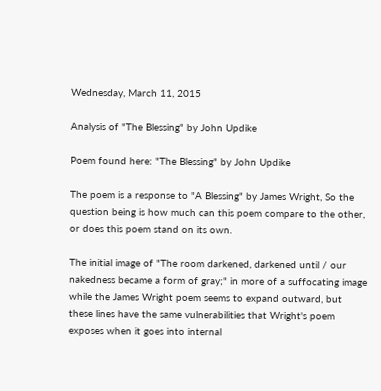Wednesday, March 11, 2015

Analysis of "The Blessing" by John Updike

Poem found here: "The Blessing" by John Updike

The poem is a response to "A Blessing" by James Wright, So the question being is how much can this poem compare to the other, or does this poem stand on its own.

The initial image of "The room darkened, darkened until / our nakedness became a form of gray;" in more of a suffocating image while the James Wright poem seems to expand outward, but these lines have the same vulnerabilities that Wright's poem exposes when it goes into internal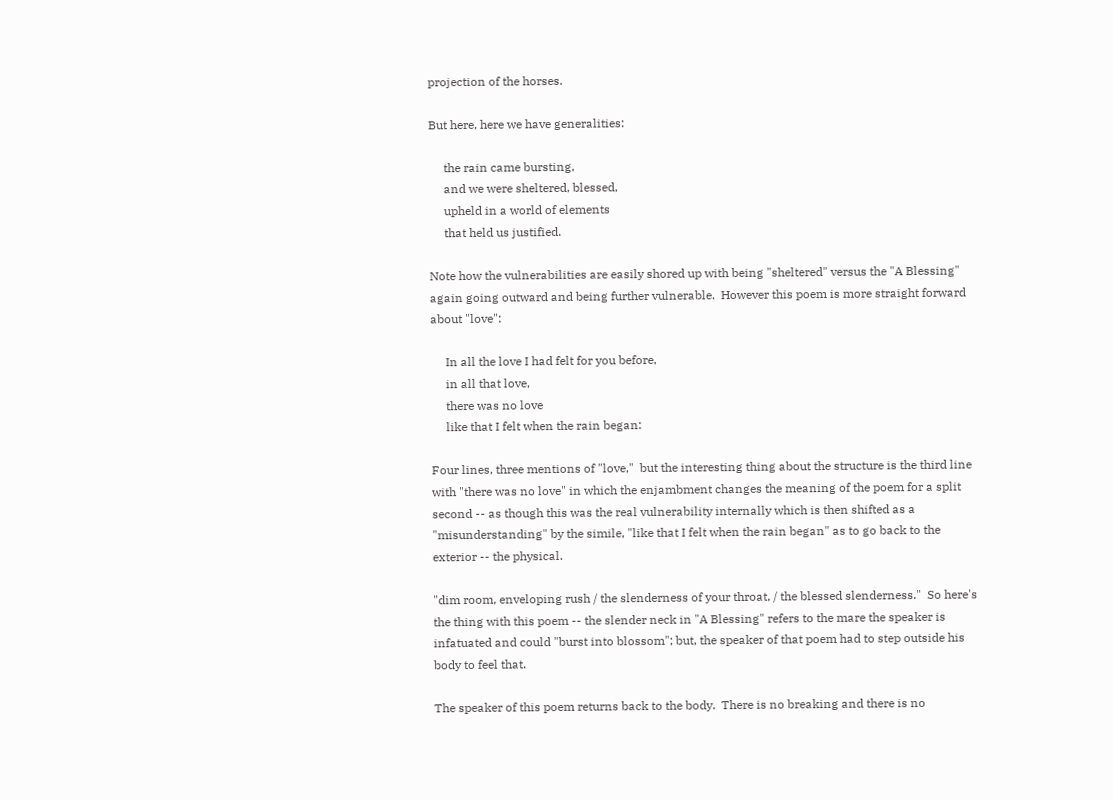projection of the horses.

But here, here we have generalities:

     the rain came bursting,
     and we were sheltered, blessed,
     upheld in a world of elements
     that held us justified.

Note how the vulnerabilities are easily shored up with being "sheltered" versus the "A Blessing" again going outward and being further vulnerable.  However this poem is more straight forward about "love":

     In all the love I had felt for you before,
     in all that love,
     there was no love
     like that I felt when the rain began:

Four lines, three mentions of "love,"  but the interesting thing about the structure is the third line with "there was no love" in which the enjambment changes the meaning of the poem for a split second -- as though this was the real vulnerability internally which is then shifted as a "misunderstanding" by the simile, "like that I felt when the rain began" as to go back to the exterior -- the physical.

"dim room, enveloping rush / the slenderness of your throat, / the blessed slenderness."  So here's the thing with this poem -- the slender neck in "A Blessing" refers to the mare the speaker is infatuated and could "burst into blossom"; but, the speaker of that poem had to step outside his body to feel that.

The speaker of this poem returns back to the body.  There is no breaking and there is no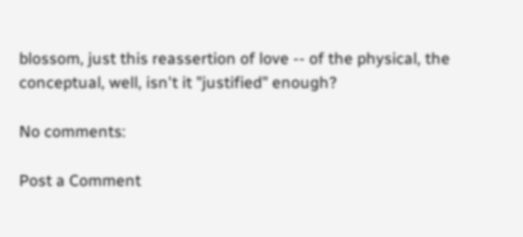blossom, just this reassertion of love -- of the physical, the conceptual, well, isn't it "justified" enough?

No comments:

Post a Comment